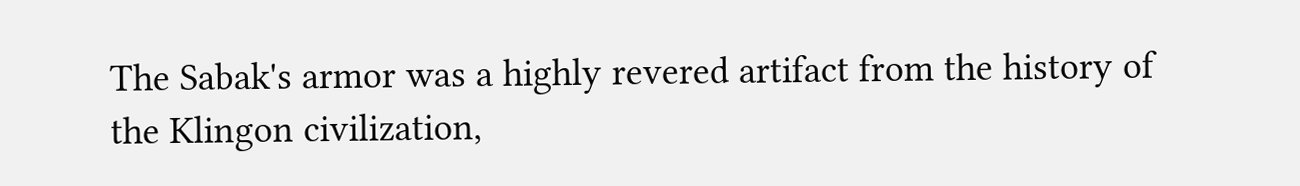The Sabak's armor was a highly revered artifact from the history of the Klingon civilization,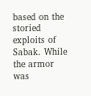based on the storied exploits of Sabak. While the armor was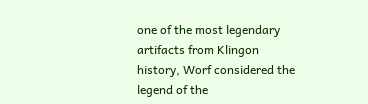one of the most legendary artifacts from Klingon history, Worf considered the legend of the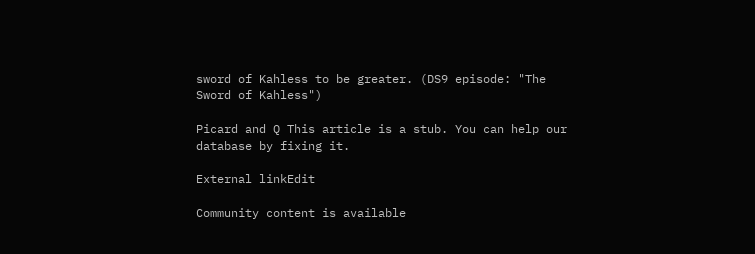sword of Kahless to be greater. (DS9 episode: "The Sword of Kahless")

Picard and Q This article is a stub. You can help our database by fixing it.

External linkEdit

Community content is available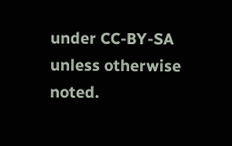under CC-BY-SA unless otherwise noted.